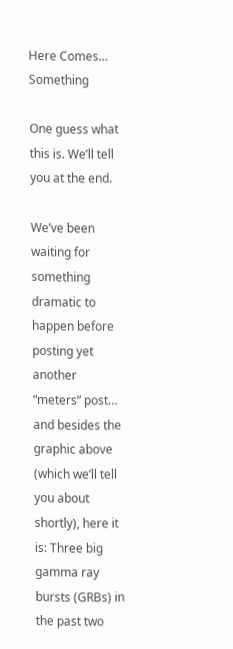Here Comes… Something

One guess what this is. We’ll tell you at the end.

We’ve been waiting for something dramatic to happen before posting yet another “meters” post… and besides the graphic above (which we’ll tell you about shortly), here it is: Three big gamma ray bursts (GRBs) in the past two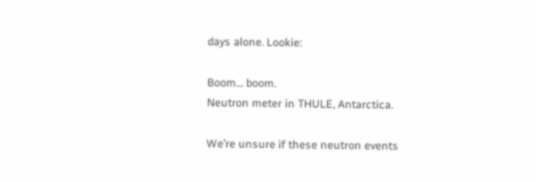days alone. Lookie:

Boom… boom.
Neutron meter in THULE, Antarctica.

We’re unsure if these neutron events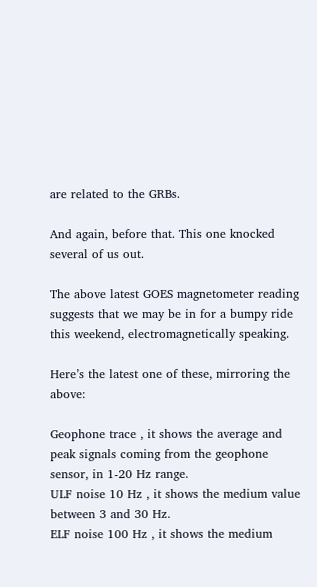are related to the GRBs.

And again, before that. This one knocked several of us out.

The above latest GOES magnetometer reading suggests that we may be in for a bumpy ride this weekend, electromagnetically speaking.

Here’s the latest one of these, mirroring the above:

Geophone trace , it shows the average and peak signals coming from the geophone sensor, in 1-20 Hz range.
ULF noise 10 Hz , it shows the medium value between 3 and 30 Hz.
ELF noise 100 Hz , it shows the medium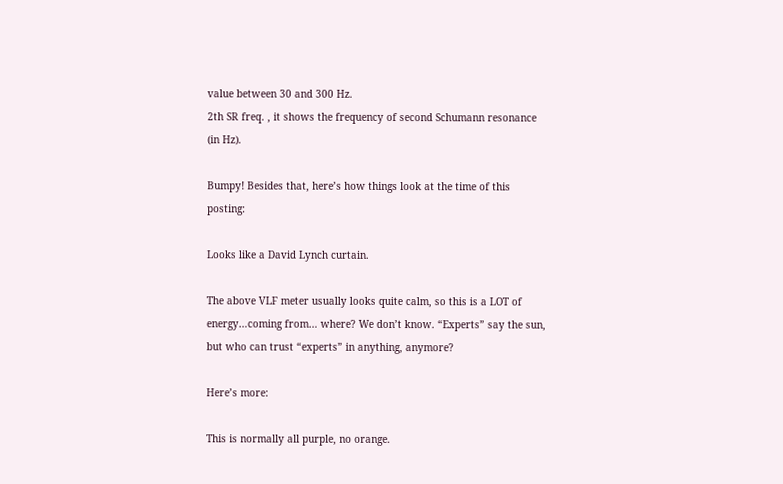value between 30 and 300 Hz.
2th SR freq. , it shows the frequency of second Schumann resonance (in Hz).

Bumpy! Besides that, here’s how things look at the time of this posting:

Looks like a David Lynch curtain.

The above VLF meter usually looks quite calm, so this is a LOT of energy…coming from… where? We don’t know. “Experts” say the sun, but who can trust “experts” in anything, anymore?

Here’s more:

This is normally all purple, no orange.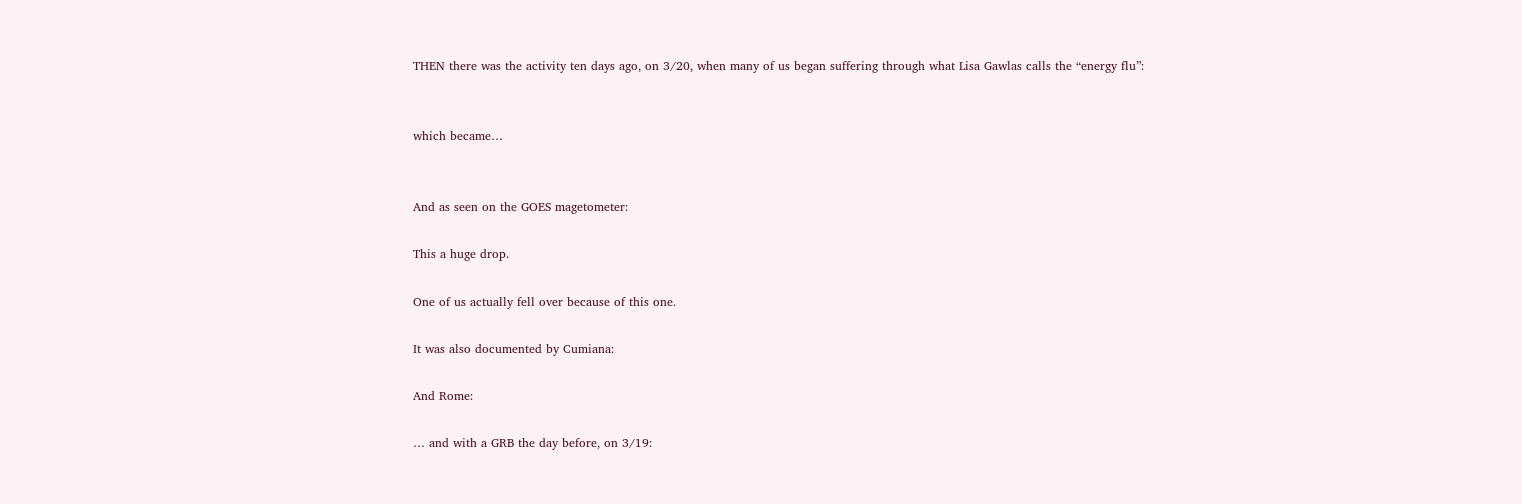THEN there was the activity ten days ago, on 3/20, when many of us began suffering through what Lisa Gawlas calls the “energy flu”:


which became…


And as seen on the GOES magetometer:

This a huge drop.

One of us actually fell over because of this one.

It was also documented by Cumiana:

And Rome:

… and with a GRB the day before, on 3/19: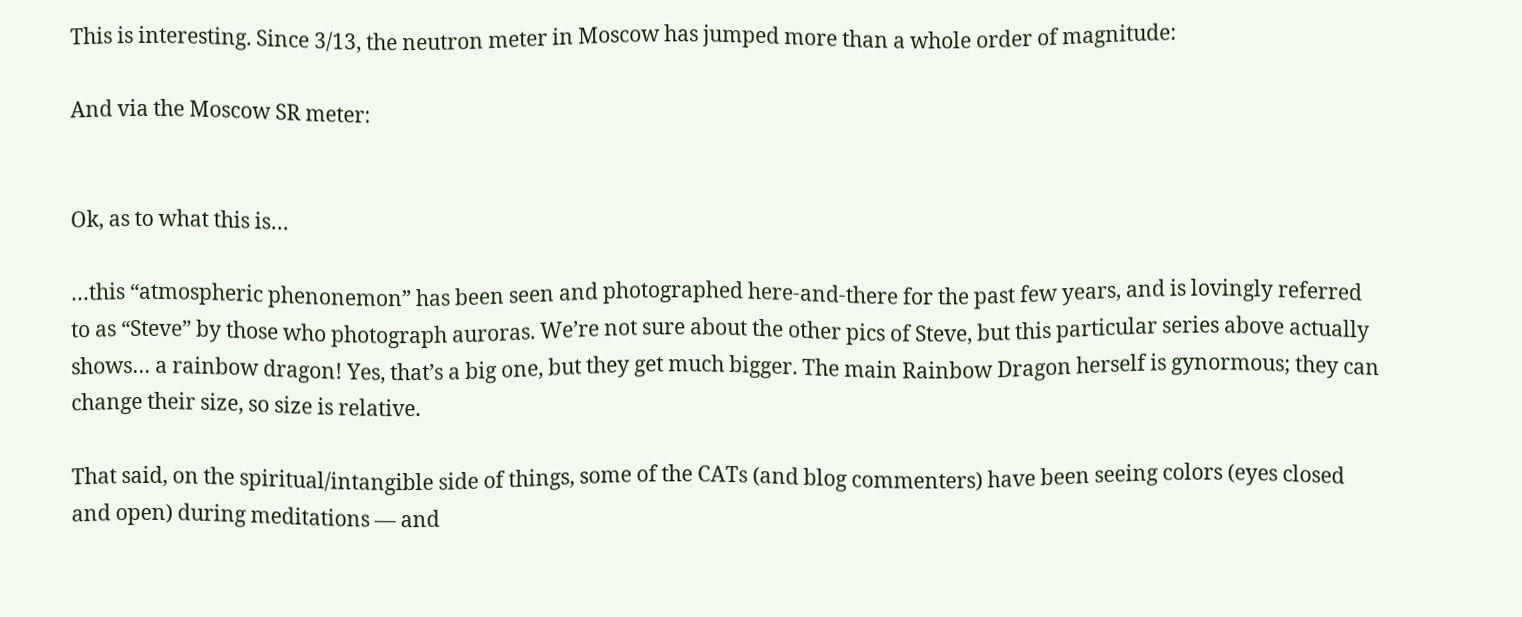This is interesting. Since 3/13, the neutron meter in Moscow has jumped more than a whole order of magnitude:

And via the Moscow SR meter:


Ok, as to what this is…

…this “atmospheric phenonemon” has been seen and photographed here-and-there for the past few years, and is lovingly referred to as “Steve” by those who photograph auroras. We’re not sure about the other pics of Steve, but this particular series above actually shows… a rainbow dragon! Yes, that’s a big one, but they get much bigger. The main Rainbow Dragon herself is gynormous; they can change their size, so size is relative.

That said, on the spiritual/intangible side of things, some of the CATs (and blog commenters) have been seeing colors (eyes closed and open) during meditations — and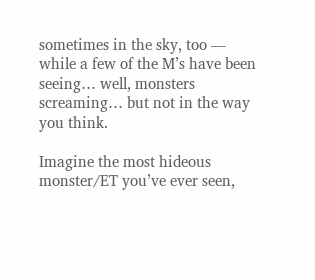sometimes in the sky, too — while a few of the M’s have been seeing… well, monsters screaming… but not in the way you think.

Imagine the most hideous monster/ET you’ve ever seen,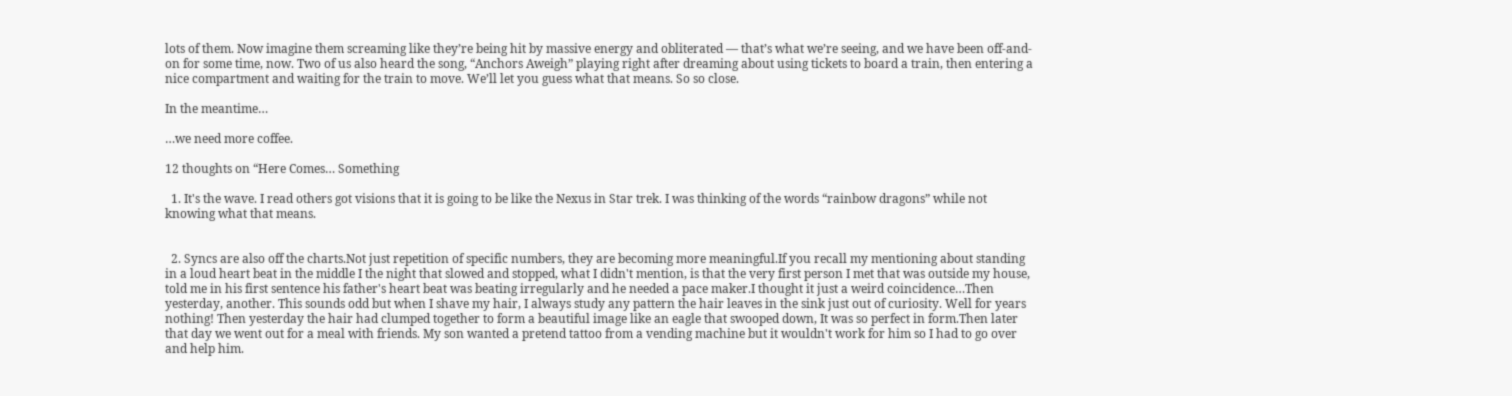lots of them. Now imagine them screaming like they’re being hit by massive energy and obliterated — that’s what we’re seeing, and we have been off-and-on for some time, now. Two of us also heard the song, “Anchors Aweigh” playing right after dreaming about using tickets to board a train, then entering a nice compartment and waiting for the train to move. We’ll let you guess what that means. So so close.

In the meantime…

…we need more coffee.

12 thoughts on “Here Comes… Something

  1. It's the wave. I read others got visions that it is going to be like the Nexus in Star trek. I was thinking of the words “rainbow dragons” while not knowing what that means.


  2. Syncs are also off the charts.Not just repetition of specific numbers, they are becoming more meaningful.If you recall my mentioning about standing in a loud heart beat in the middle I the night that slowed and stopped, what I didn't mention, is that the very first person I met that was outside my house, told me in his first sentence his father's heart beat was beating irregularly and he needed a pace maker.I thought it just a weird coincidence…Then yesterday, another. This sounds odd but when I shave my hair, I always study any pattern the hair leaves in the sink just out of curiosity. Well for years nothing! Then yesterday the hair had clumped together to form a beautiful image like an eagle that swooped down, It was so perfect in form.Then later that day we went out for a meal with friends. My son wanted a pretend tattoo from a vending machine but it wouldn't work for him so I had to go over and help him.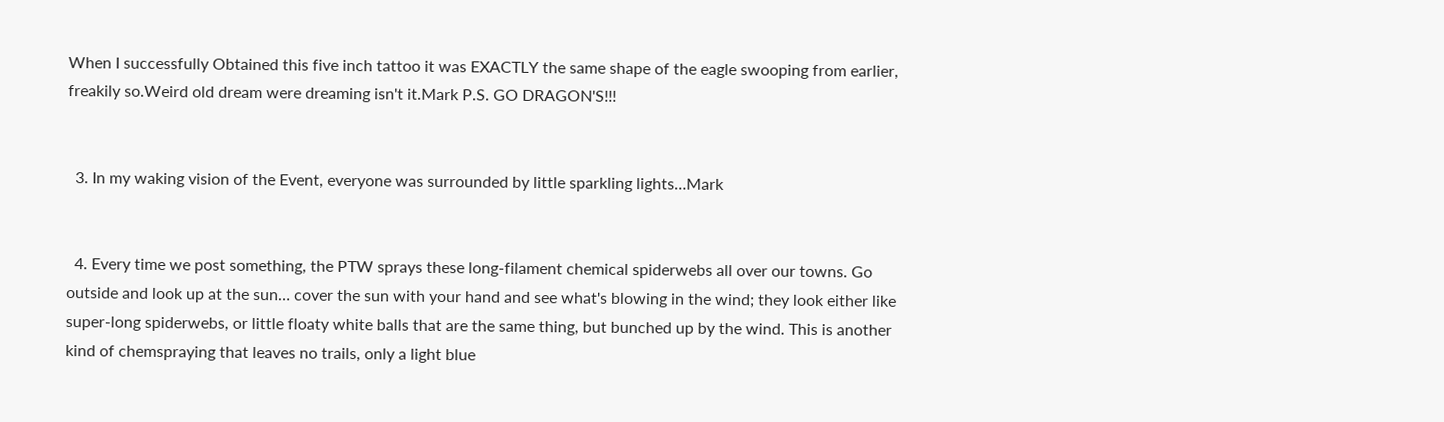When I successfully Obtained this five inch tattoo it was EXACTLY the same shape of the eagle swooping from earlier, freakily so.Weird old dream were dreaming isn't it.Mark P.S. GO DRAGON'S!!!


  3. In my waking vision of the Event, everyone was surrounded by little sparkling lights…Mark


  4. Every time we post something, the PTW sprays these long-filament chemical spiderwebs all over our towns. Go outside and look up at the sun… cover the sun with your hand and see what's blowing in the wind; they look either like super-long spiderwebs, or little floaty white balls that are the same thing, but bunched up by the wind. This is another kind of chemspraying that leaves no trails, only a light blue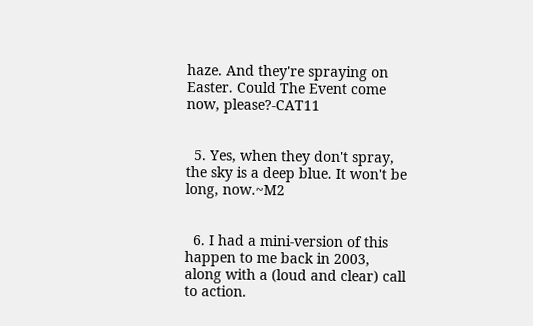haze. And they're spraying on Easter. Could The Event come now, please?-CAT11


  5. Yes, when they don't spray, the sky is a deep blue. It won't be long, now.~M2


  6. I had a mini-version of this happen to me back in 2003, along with a (loud and clear) call to action.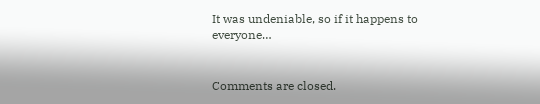It was undeniable, so if it happens to everyone…


Comments are closed.